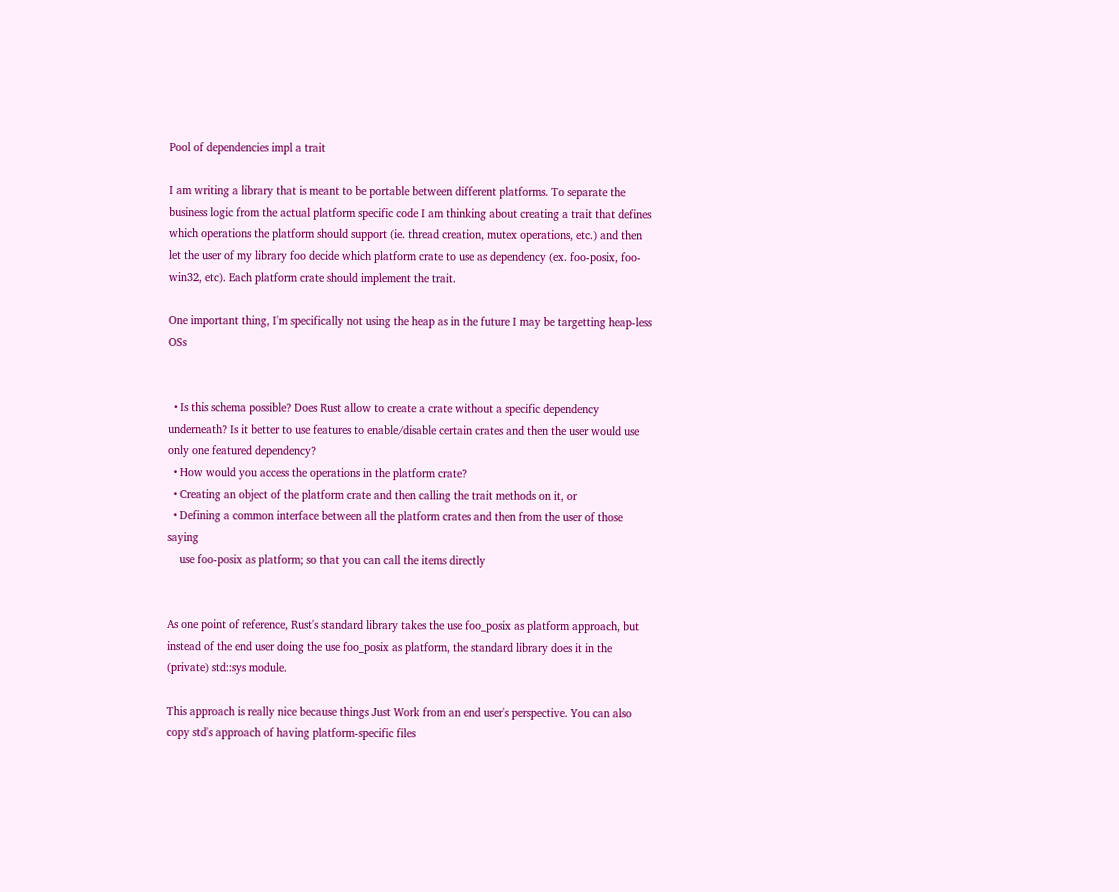Pool of dependencies impl a trait

I am writing a library that is meant to be portable between different platforms. To separate the business logic from the actual platform specific code I am thinking about creating a trait that defines which operations the platform should support (ie. thread creation, mutex operations, etc.) and then let the user of my library foo decide which platform crate to use as dependency (ex. foo-posix, foo-win32, etc). Each platform crate should implement the trait.

One important thing, I'm specifically not using the heap as in the future I may be targetting heap-less OSs


  • Is this schema possible? Does Rust allow to create a crate without a specific dependency underneath? Is it better to use features to enable/disable certain crates and then the user would use only one featured dependency?
  • How would you access the operations in the platform crate?
  • Creating an object of the platform crate and then calling the trait methods on it, or
  • Defining a common interface between all the platform crates and then from the user of those saying
    use foo-posix as platform; so that you can call the items directly


As one point of reference, Rust's standard library takes the use foo_posix as platform approach, but instead of the end user doing the use foo_posix as platform, the standard library does it in the (private) std::sys module.

This approach is really nice because things Just Work from an end user's perspective. You can also copy std's approach of having platform-specific files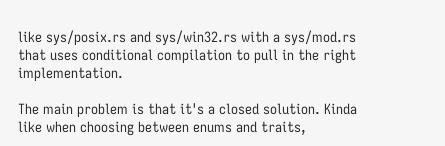like sys/posix.rs and sys/win32.rs with a sys/mod.rs that uses conditional compilation to pull in the right implementation.

The main problem is that it's a closed solution. Kinda like when choosing between enums and traits,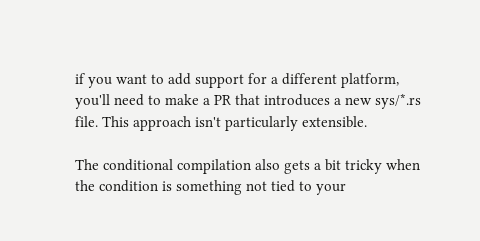if you want to add support for a different platform, you'll need to make a PR that introduces a new sys/*.rs file. This approach isn't particularly extensible.

The conditional compilation also gets a bit tricky when the condition is something not tied to your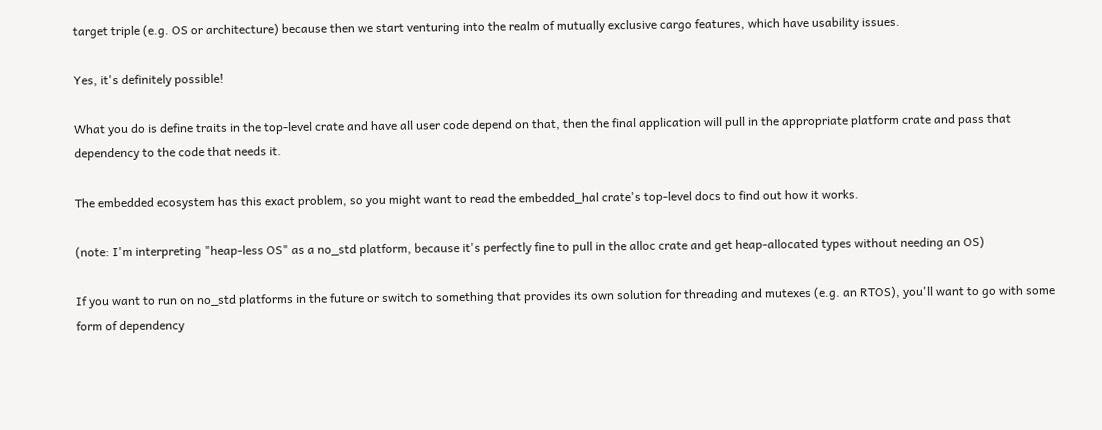target triple (e.g. OS or architecture) because then we start venturing into the realm of mutually exclusive cargo features, which have usability issues.

Yes, it's definitely possible!

What you do is define traits in the top-level crate and have all user code depend on that, then the final application will pull in the appropriate platform crate and pass that dependency to the code that needs it.

The embedded ecosystem has this exact problem, so you might want to read the embedded_hal crate's top-level docs to find out how it works.

(note: I'm interpreting "heap-less OS" as a no_std platform, because it's perfectly fine to pull in the alloc crate and get heap-allocated types without needing an OS)

If you want to run on no_std platforms in the future or switch to something that provides its own solution for threading and mutexes (e.g. an RTOS), you'll want to go with some form of dependency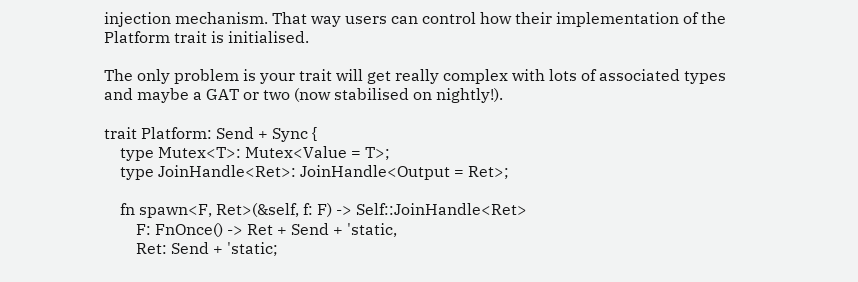injection mechanism. That way users can control how their implementation of the Platform trait is initialised.

The only problem is your trait will get really complex with lots of associated types and maybe a GAT or two (now stabilised on nightly!).

trait Platform: Send + Sync {
    type Mutex<T>: Mutex<Value = T>;
    type JoinHandle<Ret>: JoinHandle<Output = Ret>;

    fn spawn<F, Ret>(&self, f: F) -> Self::JoinHandle<Ret>
        F: FnOnce() -> Ret + Send + 'static,
        Ret: Send + 'static;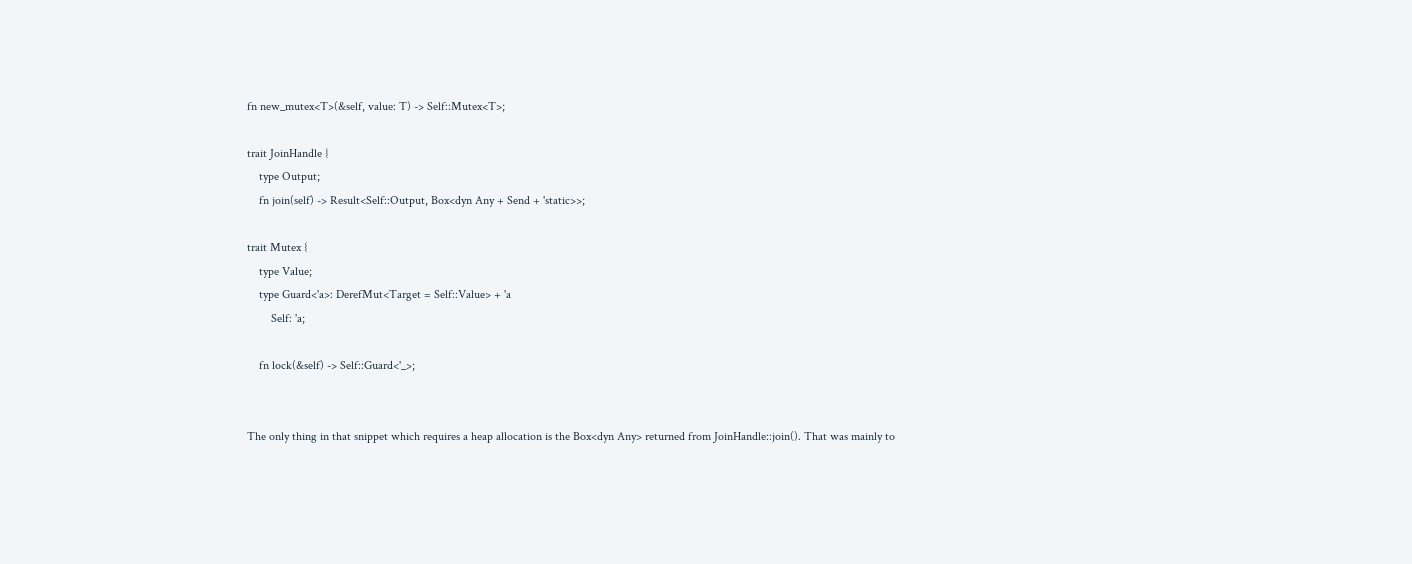fn new_mutex<T>(&self, value: T) -> Self::Mutex<T>;

trait JoinHandle {
    type Output;
    fn join(self) -> Result<Self::Output, Box<dyn Any + Send + 'static>>;

trait Mutex {
    type Value;
    type Guard<'a>: DerefMut<Target = Self::Value> + 'a
        Self: 'a;

    fn lock(&self) -> Self::Guard<'_>;


The only thing in that snippet which requires a heap allocation is the Box<dyn Any> returned from JoinHandle::join(). That was mainly to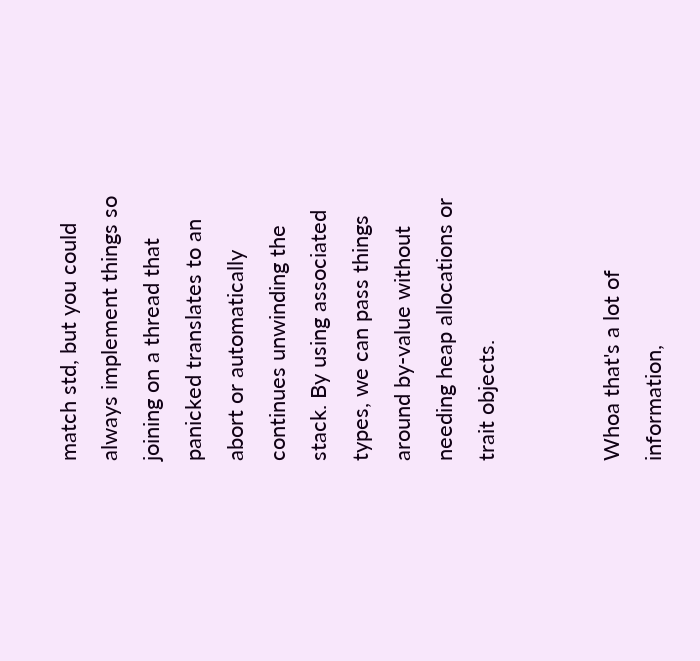match std, but you could always implement things so joining on a thread that panicked translates to an abort or automatically continues unwinding the stack. By using associated types, we can pass things around by-value without needing heap allocations or trait objects.


Whoa that's a lot of information,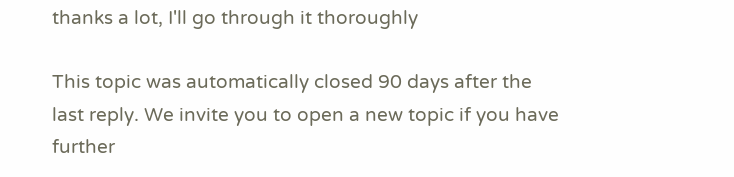thanks a lot, I'll go through it thoroughly

This topic was automatically closed 90 days after the last reply. We invite you to open a new topic if you have further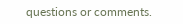questions or comments.